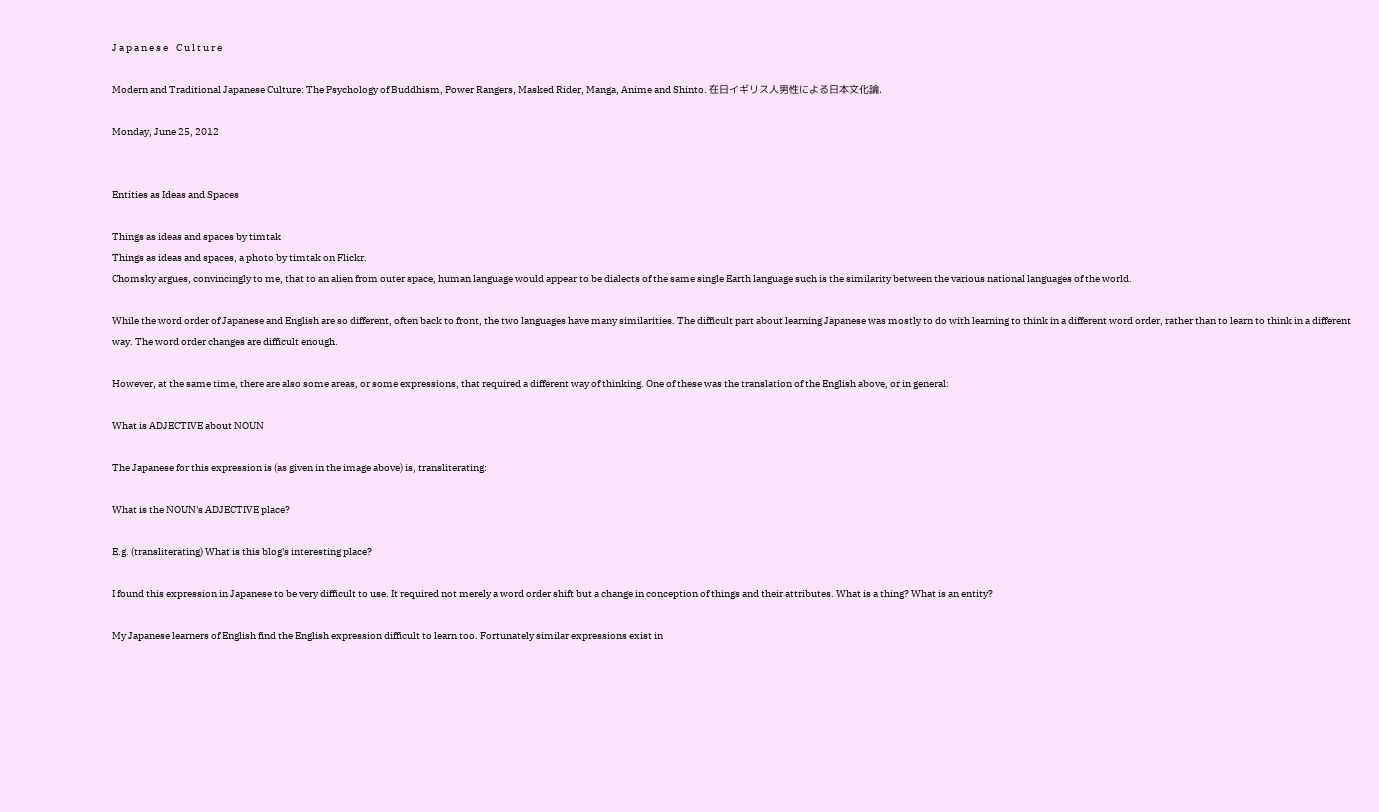J a p a n e s e    C u l t u r e

Modern and Traditional Japanese Culture: The Psychology of Buddhism, Power Rangers, Masked Rider, Manga, Anime and Shinto. 在日イギリス人男性による日本文化論.

Monday, June 25, 2012


Entities as Ideas and Spaces

Things as ideas and spaces by timtak
Things as ideas and spaces, a photo by timtak on Flickr.
Chomsky argues, convincingly to me, that to an alien from outer space, human language would appear to be dialects of the same single Earth language such is the similarity between the various national languages of the world.

While the word order of Japanese and English are so different, often back to front, the two languages have many similarities. The difficult part about learning Japanese was mostly to do with learning to think in a different word order, rather than to learn to think in a different way. The word order changes are difficult enough.

However, at the same time, there are also some areas, or some expressions, that required a different way of thinking. One of these was the translation of the English above, or in general:

What is ADJECTIVE about NOUN

The Japanese for this expression is (as given in the image above) is, transliterating:

What is the NOUN's ADJECTIVE place?

E.g. (transliterating) What is this blog's interesting place?

I found this expression in Japanese to be very difficult to use. It required not merely a word order shift but a change in conception of things and their attributes. What is a thing? What is an entity?

My Japanese learners of English find the English expression difficult to learn too. Fortunately similar expressions exist in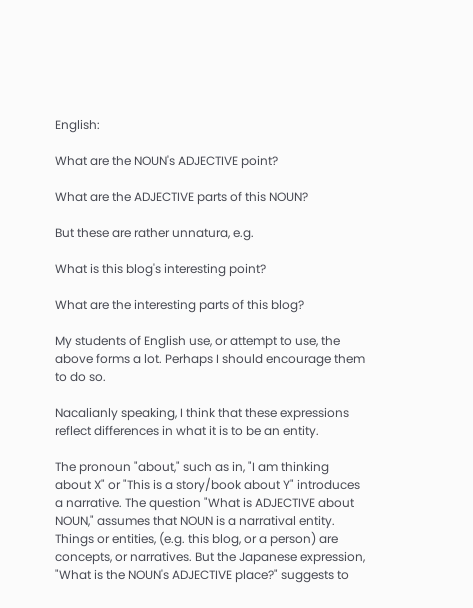English:

What are the NOUN's ADJECTIVE point?

What are the ADJECTIVE parts of this NOUN?

But these are rather unnatura, e.g.

What is this blog's interesting point?

What are the interesting parts of this blog?

My students of English use, or attempt to use, the above forms a lot. Perhaps I should encourage them to do so.

Nacalianly speaking, I think that these expressions reflect differences in what it is to be an entity.

The pronoun "about," such as in, "I am thinking about X" or "This is a story/book about Y" introduces a narrative. The question "What is ADJECTIVE about NOUN," assumes that NOUN is a narratival entity. Things or entities, (e.g. this blog, or a person) are concepts, or narratives. But the Japanese expression, "What is the NOUN's ADJECTIVE place?" suggests to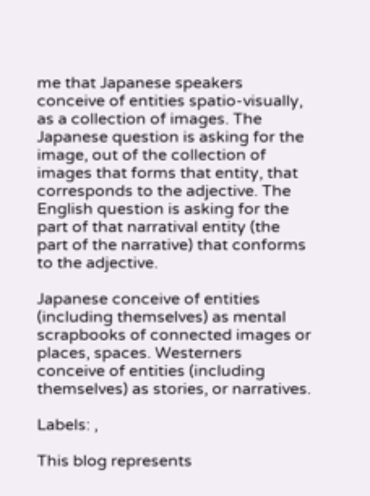me that Japanese speakers conceive of entities spatio-visually, as a collection of images. The Japanese question is asking for the image, out of the collection of images that forms that entity, that corresponds to the adjective. The English question is asking for the part of that narratival entity (the part of the narrative) that conforms to the adjective.

Japanese conceive of entities (including themselves) as mental scrapbooks of connected images or places, spaces. Westerners conceive of entities (including themselves) as stories, or narratives.

Labels: ,

This blog represents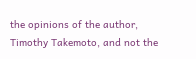the opinions of the author, Timothy Takemoto, and not the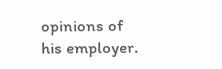opinions of his employer.